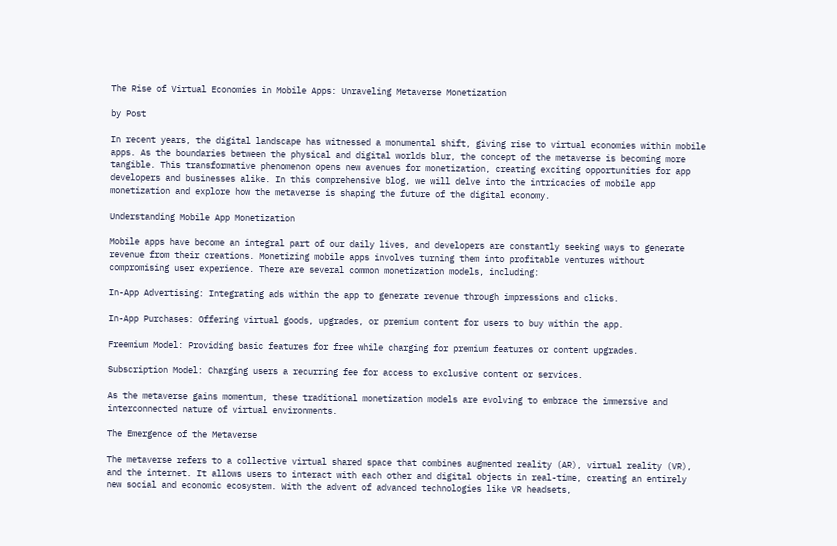The Rise of Virtual Economies in Mobile Apps: Unraveling Metaverse Monetization

by Post

In recent years, the digital landscape has witnessed a monumental shift, giving rise to virtual economies within mobile apps. As the boundaries between the physical and digital worlds blur, the concept of the metaverse is becoming more tangible. This transformative phenomenon opens new avenues for monetization, creating exciting opportunities for app developers and businesses alike. In this comprehensive blog, we will delve into the intricacies of mobile app monetization and explore how the metaverse is shaping the future of the digital economy.

Understanding Mobile App Monetization

Mobile apps have become an integral part of our daily lives, and developers are constantly seeking ways to generate revenue from their creations. Monetizing mobile apps involves turning them into profitable ventures without compromising user experience. There are several common monetization models, including:

In-App Advertising: Integrating ads within the app to generate revenue through impressions and clicks.

In-App Purchases: Offering virtual goods, upgrades, or premium content for users to buy within the app.

Freemium Model: Providing basic features for free while charging for premium features or content upgrades.

Subscription Model: Charging users a recurring fee for access to exclusive content or services.

As the metaverse gains momentum, these traditional monetization models are evolving to embrace the immersive and interconnected nature of virtual environments.

The Emergence of the Metaverse

The metaverse refers to a collective virtual shared space that combines augmented reality (AR), virtual reality (VR), and the internet. It allows users to interact with each other and digital objects in real-time, creating an entirely new social and economic ecosystem. With the advent of advanced technologies like VR headsets,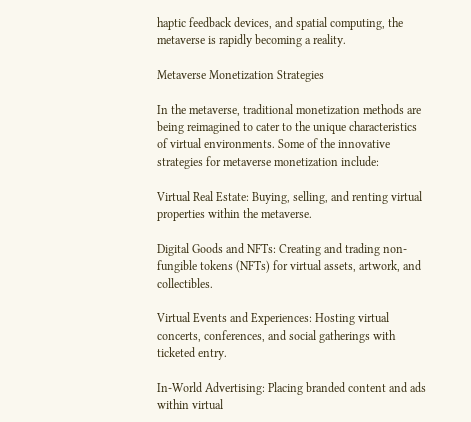haptic feedback devices, and spatial computing, the metaverse is rapidly becoming a reality.

Metaverse Monetization Strategies

In the metaverse, traditional monetization methods are being reimagined to cater to the unique characteristics of virtual environments. Some of the innovative strategies for metaverse monetization include:

Virtual Real Estate: Buying, selling, and renting virtual properties within the metaverse.

Digital Goods and NFTs: Creating and trading non-fungible tokens (NFTs) for virtual assets, artwork, and collectibles.

Virtual Events and Experiences: Hosting virtual concerts, conferences, and social gatherings with ticketed entry.

In-World Advertising: Placing branded content and ads within virtual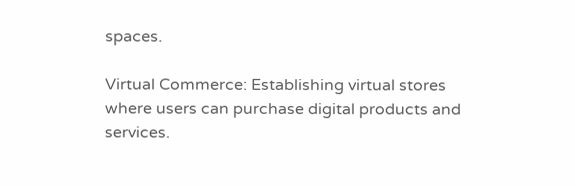spaces.

Virtual Commerce: Establishing virtual stores where users can purchase digital products and services.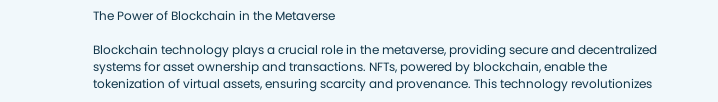The Power of Blockchain in the Metaverse

Blockchain technology plays a crucial role in the metaverse, providing secure and decentralized systems for asset ownership and transactions. NFTs, powered by blockchain, enable the tokenization of virtual assets, ensuring scarcity and provenance. This technology revolutionizes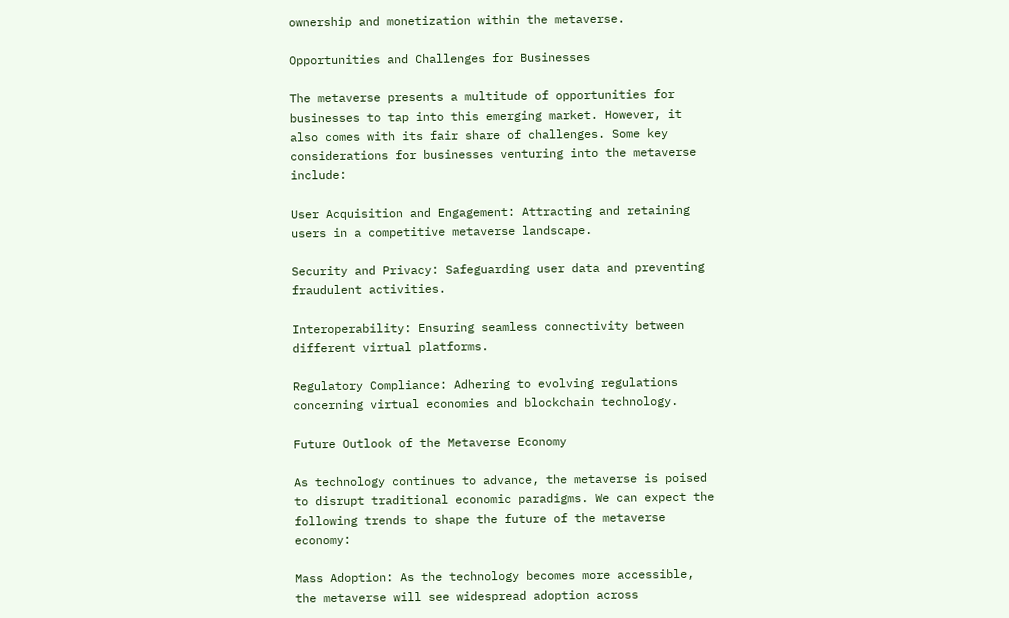ownership and monetization within the metaverse.

Opportunities and Challenges for Businesses

The metaverse presents a multitude of opportunities for businesses to tap into this emerging market. However, it also comes with its fair share of challenges. Some key considerations for businesses venturing into the metaverse include:

User Acquisition and Engagement: Attracting and retaining users in a competitive metaverse landscape.

Security and Privacy: Safeguarding user data and preventing fraudulent activities.

Interoperability: Ensuring seamless connectivity between different virtual platforms.

Regulatory Compliance: Adhering to evolving regulations concerning virtual economies and blockchain technology.

Future Outlook of the Metaverse Economy

As technology continues to advance, the metaverse is poised to disrupt traditional economic paradigms. We can expect the following trends to shape the future of the metaverse economy:

Mass Adoption: As the technology becomes more accessible, the metaverse will see widespread adoption across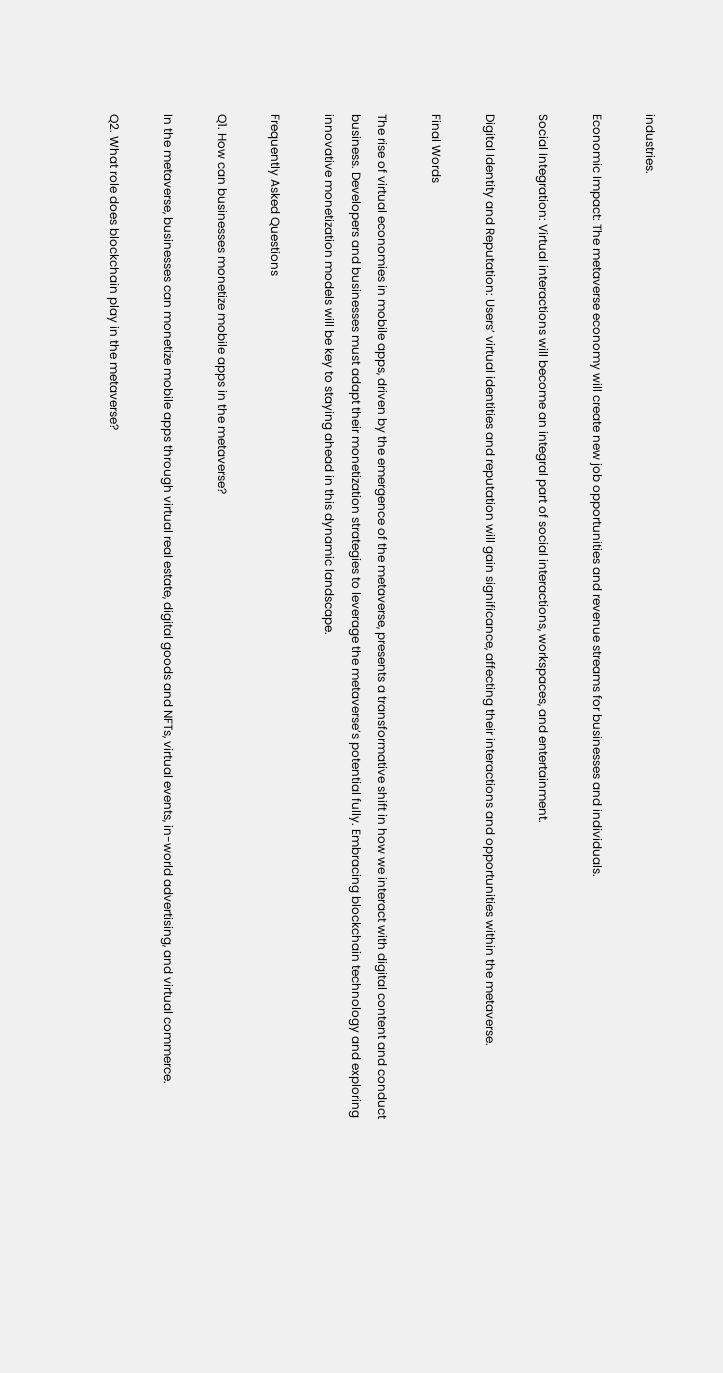industries.

Economic Impact: The metaverse economy will create new job opportunities and revenue streams for businesses and individuals.

Social Integration: Virtual interactions will become an integral part of social interactions, workspaces, and entertainment.

Digital Identity and Reputation: Users’ virtual identities and reputation will gain significance, affecting their interactions and opportunities within the metaverse.

Final Words

The rise of virtual economies in mobile apps, driven by the emergence of the metaverse, presents a transformative shift in how we interact with digital content and conduct business. Developers and businesses must adapt their monetization strategies to leverage the metaverse’s potential fully. Embracing blockchain technology and exploring innovative monetization models will be key to staying ahead in this dynamic landscape.

Frequently Asked Questions

Q1. How can businesses monetize mobile apps in the metaverse?

In the metaverse, businesses can monetize mobile apps through virtual real estate, digital goods and NFTs, virtual events, in-world advertising, and virtual commerce.

Q2. What role does blockchain play in the metaverse?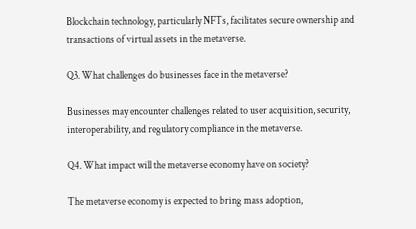Blockchain technology, particularly NFTs, facilitates secure ownership and transactions of virtual assets in the metaverse.

Q3. What challenges do businesses face in the metaverse?

Businesses may encounter challenges related to user acquisition, security, interoperability, and regulatory compliance in the metaverse.

Q4. What impact will the metaverse economy have on society?

The metaverse economy is expected to bring mass adoption,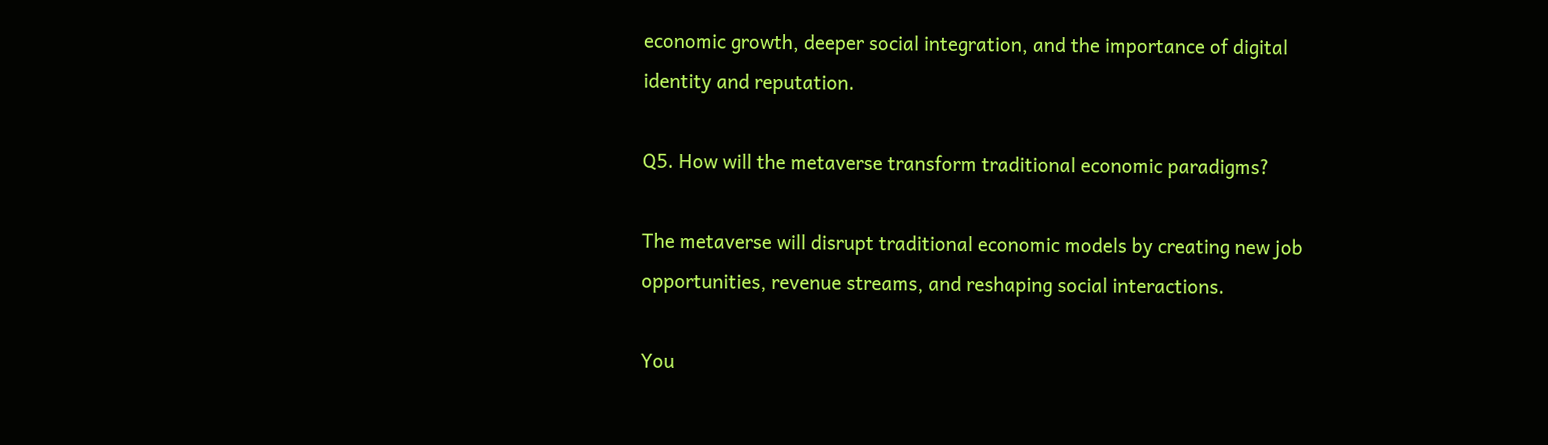economic growth, deeper social integration, and the importance of digital identity and reputation.

Q5. How will the metaverse transform traditional economic paradigms?

The metaverse will disrupt traditional economic models by creating new job opportunities, revenue streams, and reshaping social interactions.

You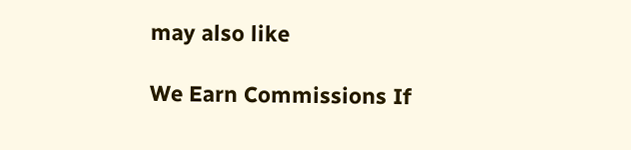may also like

We Earn Commissions If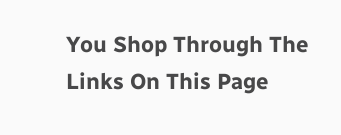You Shop Through The Links On This Page